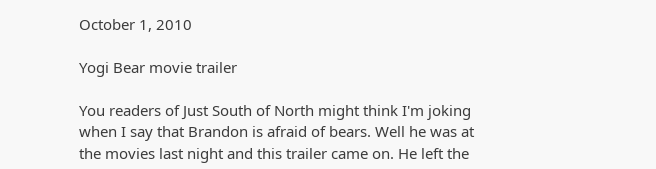October 1, 2010

Yogi Bear movie trailer

You readers of Just South of North might think I'm joking when I say that Brandon is afraid of bears. Well he was at the movies last night and this trailer came on. He left the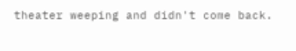theater weeping and didn't come back.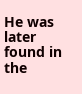He was later found in the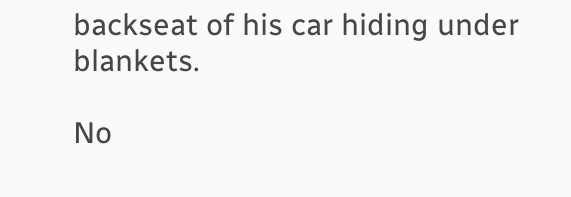backseat of his car hiding under blankets.

No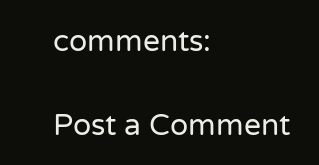comments:

Post a Comment